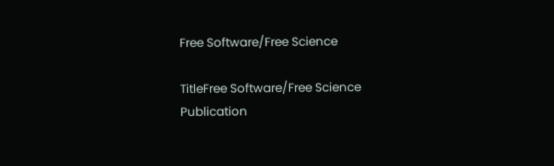Free Software/Free Science

TitleFree Software/Free Science
Publication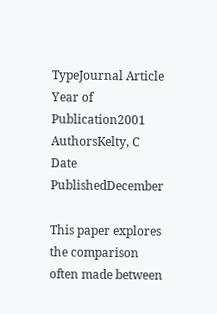TypeJournal Article
Year of Publication2001
AuthorsKelty, C
Date PublishedDecember

This paper explores the comparison often made between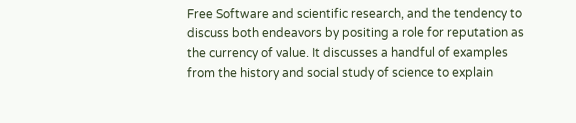Free Software and scientific research, and the tendency to discuss both endeavors by positing a role for reputation as the currency of value. It discusses a handful of examples from the history and social study of science to explain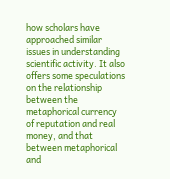how scholars have approached similar issues in understanding scientific activity. It also offers some speculations on the relationship between the metaphorical currency of reputation and real money, and that between metaphorical and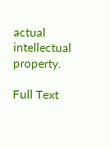actual intellectual property.

Full Text